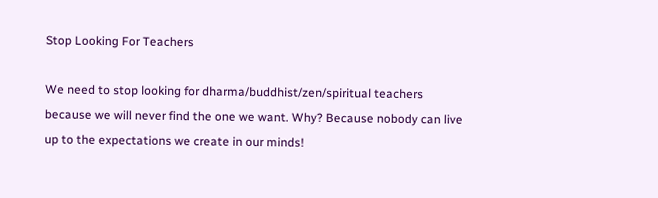Stop Looking For Teachers

We need to stop looking for dharma/buddhist/zen/spiritual teachers because we will never find the one we want. Why? Because nobody can live up to the expectations we create in our minds!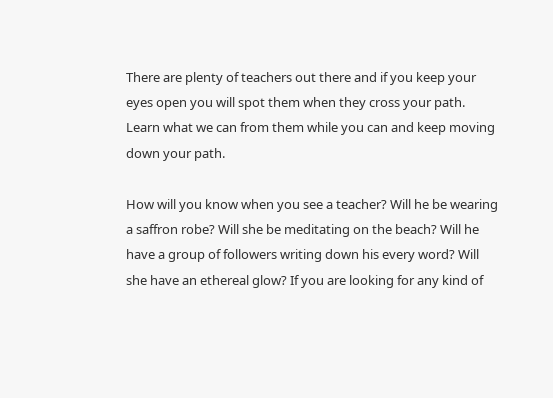There are plenty of teachers out there and if you keep your eyes open you will spot them when they cross your path. Learn what we can from them while you can and keep moving down your path.

How will you know when you see a teacher? Will he be wearing a saffron robe? Will she be meditating on the beach? Will he have a group of followers writing down his every word? Will she have an ethereal glow? If you are looking for any kind of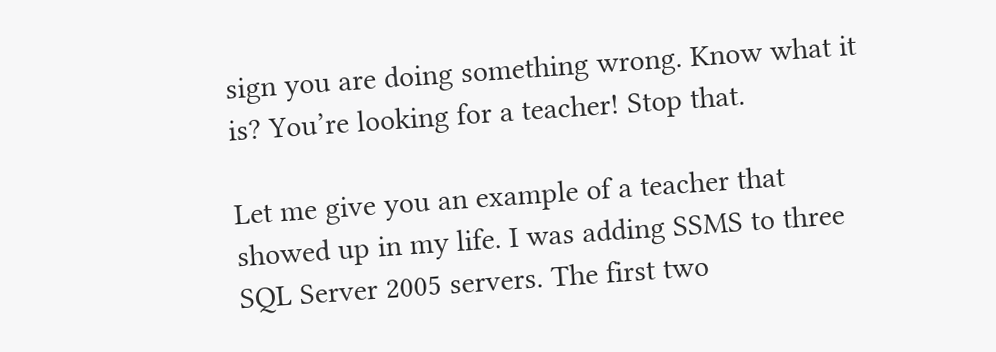sign you are doing something wrong. Know what it is? You’re looking for a teacher! Stop that.

Let me give you an example of a teacher that showed up in my life. I was adding SSMS to three SQL Server 2005 servers. The first two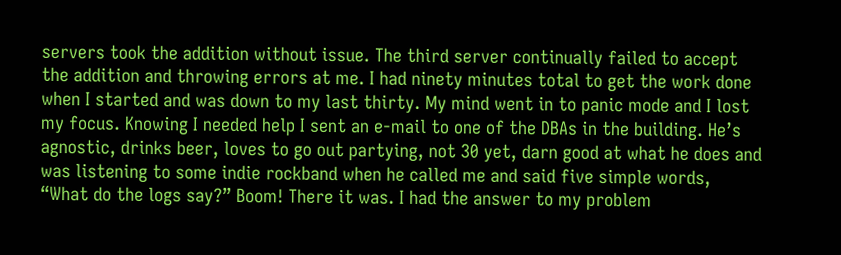servers took the addition without issue. The third server continually failed to accept the addition and throwing errors at me. I had ninety minutes total to get the work done when I started and was down to my last thirty. My mind went in to panic mode and I lost my focus. Knowing I needed help I sent an e-mail to one of the DBAs in the building. He’s agnostic, drinks beer, loves to go out partying, not 30 yet, darn good at what he does and was listening to some indie rockband when he called me and said five simple words, “What do the logs say?” Boom! There it was. I had the answer to my problem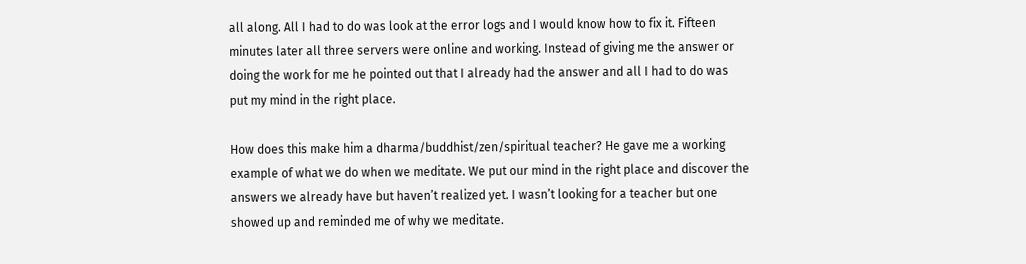all along. All I had to do was look at the error logs and I would know how to fix it. Fifteen minutes later all three servers were online and working. Instead of giving me the answer or doing the work for me he pointed out that I already had the answer and all I had to do was put my mind in the right place.

How does this make him a dharma/buddhist/zen/spiritual teacher? He gave me a working example of what we do when we meditate. We put our mind in the right place and discover the answers we already have but haven’t realized yet. I wasn’t looking for a teacher but one showed up and reminded me of why we meditate.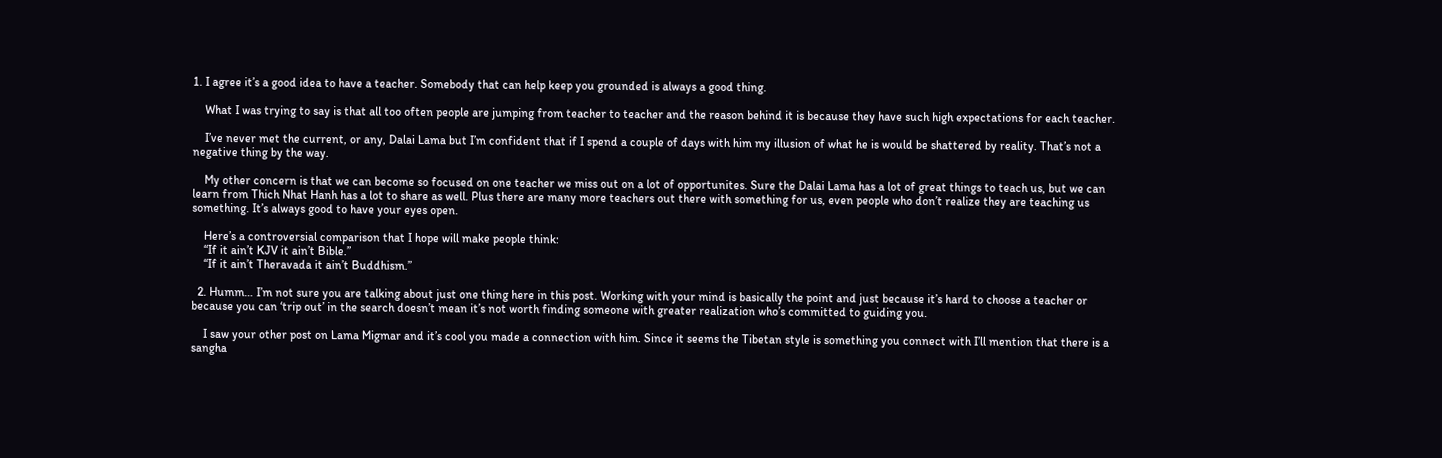1. I agree it’s a good idea to have a teacher. Somebody that can help keep you grounded is always a good thing.

    What I was trying to say is that all too often people are jumping from teacher to teacher and the reason behind it is because they have such high expectations for each teacher.

    I’ve never met the current, or any, Dalai Lama but I’m confident that if I spend a couple of days with him my illusion of what he is would be shattered by reality. That’s not a negative thing by the way.

    My other concern is that we can become so focused on one teacher we miss out on a lot of opportunites. Sure the Dalai Lama has a lot of great things to teach us, but we can learn from Thich Nhat Hanh has a lot to share as well. Plus there are many more teachers out there with something for us, even people who don’t realize they are teaching us something. It’s always good to have your eyes open.

    Here’s a controversial comparison that I hope will make people think:
    “If it ain’t KJV it ain’t Bible.”
    “If it ain’t Theravada it ain’t Buddhism.”

  2. Humm… I’m not sure you are talking about just one thing here in this post. Working with your mind is basically the point and just because it’s hard to choose a teacher or because you can ‘trip out’ in the search doesn’t mean it’s not worth finding someone with greater realization who’s committed to guiding you.

    I saw your other post on Lama Migmar and it’s cool you made a connection with him. Since it seems the Tibetan style is something you connect with I’ll mention that there is a sangha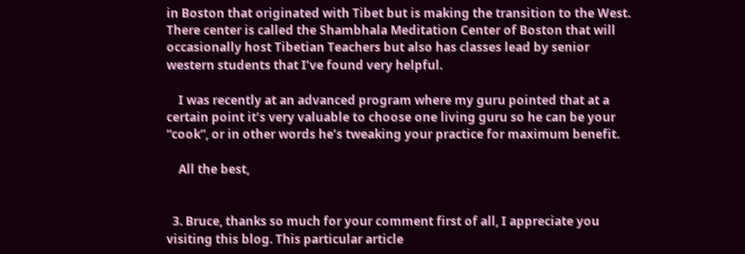in Boston that originated with Tibet but is making the transition to the West. There center is called the Shambhala Meditation Center of Boston that will occasionally host Tibetian Teachers but also has classes lead by senior western students that I’ve found very helpful.

    I was recently at an advanced program where my guru pointed that at a certain point it’s very valuable to choose one living guru so he can be your “cook”, or in other words he’s tweaking your practice for maximum benefit.

    All the best,


  3. Bruce, thanks so much for your comment first of all, I appreciate you visiting this blog. This particular article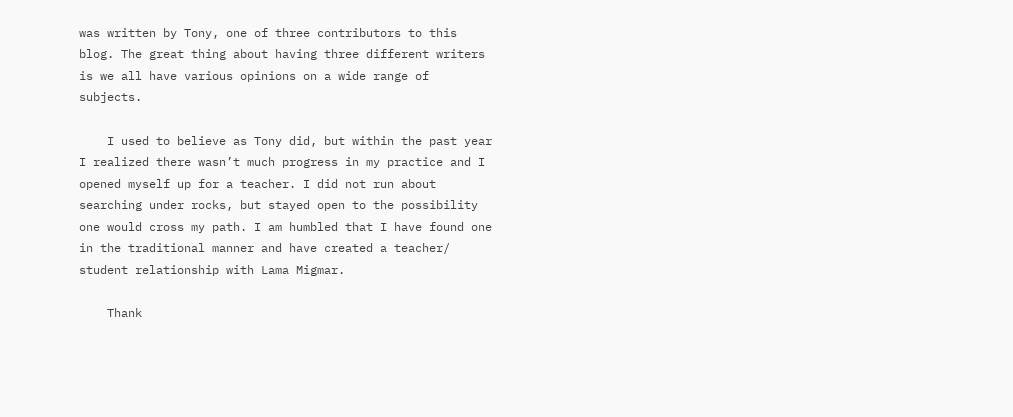was written by Tony, one of three contributors to this blog. The great thing about having three different writers is we all have various opinions on a wide range of subjects.

    I used to believe as Tony did, but within the past year I realized there wasn’t much progress in my practice and I opened myself up for a teacher. I did not run about searching under rocks, but stayed open to the possibility one would cross my path. I am humbled that I have found one in the traditional manner and have created a teacher/ student relationship with Lama Migmar.

    Thank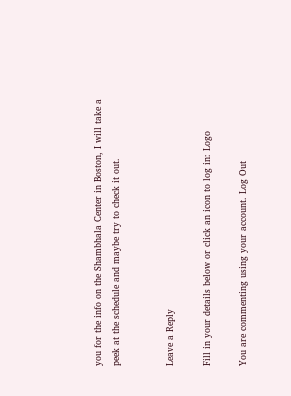you for the info on the Shambhala Center in Boston, I will take a peek at the schedule and maybe try to check it out.


Leave a Reply

Fill in your details below or click an icon to log in: Logo

You are commenting using your account. Log Out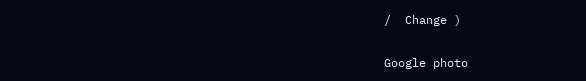/  Change )

Google photo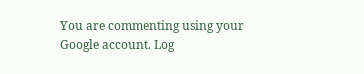You are commenting using your Google account. Log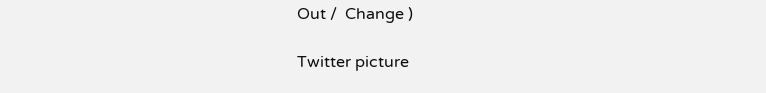Out /  Change )

Twitter picture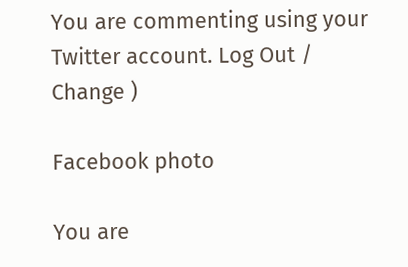You are commenting using your Twitter account. Log Out /  Change )

Facebook photo

You are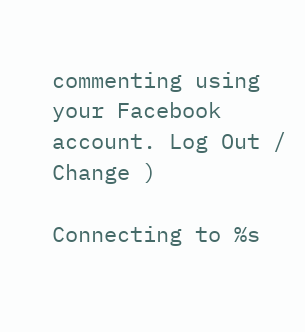commenting using your Facebook account. Log Out /  Change )

Connecting to %s